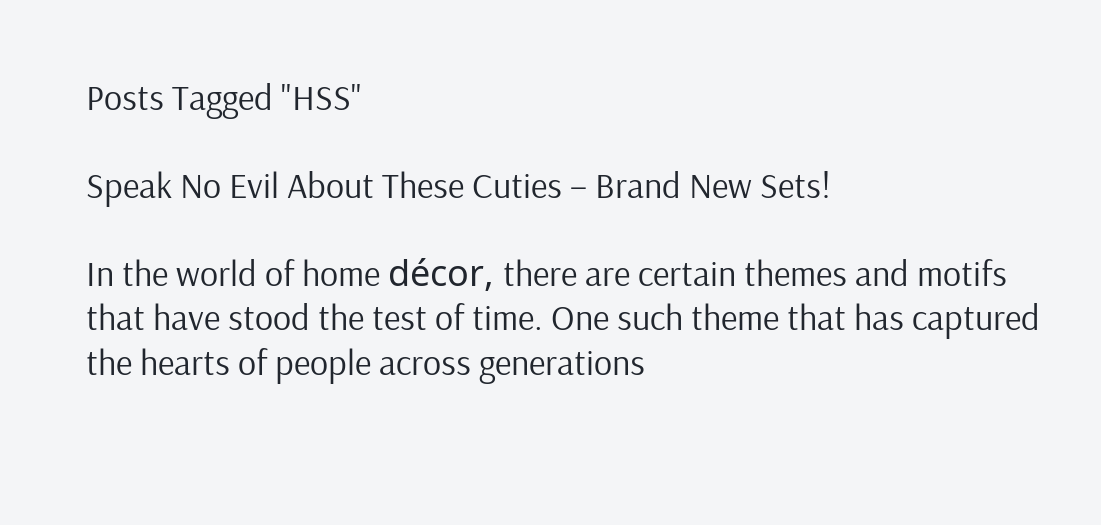Posts Tagged "HSS"

Speak No Evil About These Cuties – Brand New Sets!

In the world of home décor, there are certain themes and motifs that have stood the test of time. One such theme that has captured the hearts of people across generations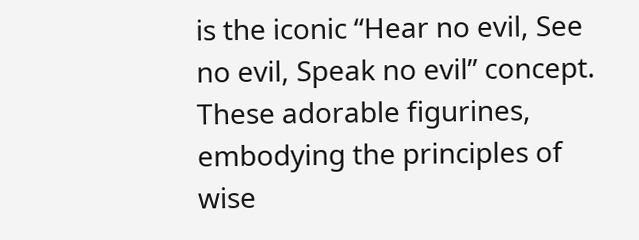is the iconic “Hear no evil, See no evil, Speak no evil” concept. These adorable figurines, embodying the principles of wise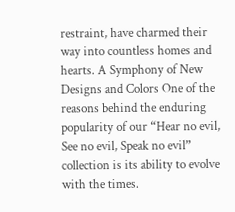restraint, have charmed their way into countless homes and hearts. A Symphony of New Designs and Colors One of the reasons behind the enduring popularity of our “Hear no evil, See no evil, Speak no evil” collection is its ability to evolve with the times.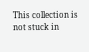This collection is not stuck in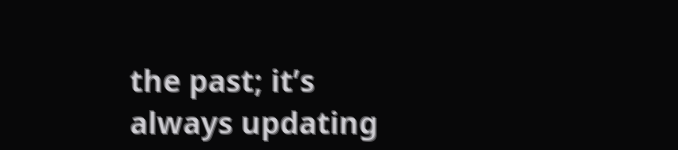the past; it’s always updating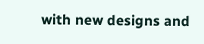with new designs and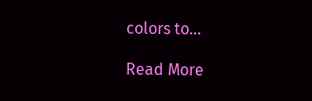colors to...

Read More